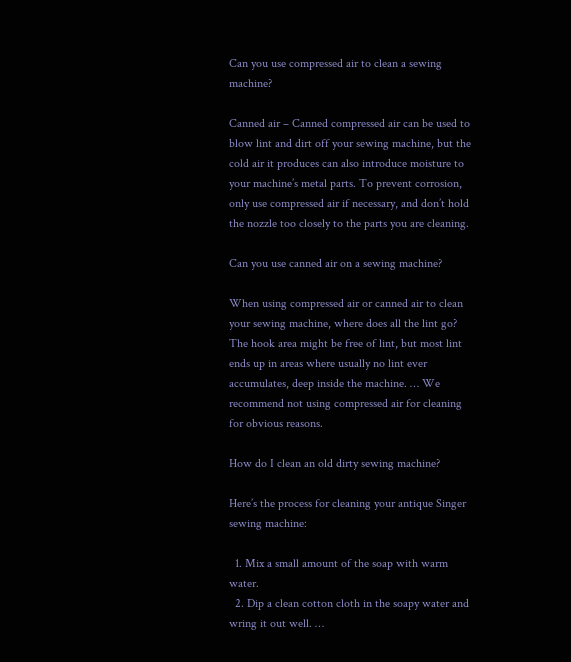Can you use compressed air to clean a sewing machine?

Canned air – Canned compressed air can be used to blow lint and dirt off your sewing machine, but the cold air it produces can also introduce moisture to your machine’s metal parts. To prevent corrosion, only use compressed air if necessary, and don’t hold the nozzle too closely to the parts you are cleaning.

Can you use canned air on a sewing machine?

When using compressed air or canned air to clean your sewing machine, where does all the lint go? The hook area might be free of lint, but most lint ends up in areas where usually no lint ever accumulates, deep inside the machine. … We recommend not using compressed air for cleaning for obvious reasons.

How do I clean an old dirty sewing machine?

Here’s the process for cleaning your antique Singer sewing machine:

  1. Mix a small amount of the soap with warm water.
  2. Dip a clean cotton cloth in the soapy water and wring it out well. …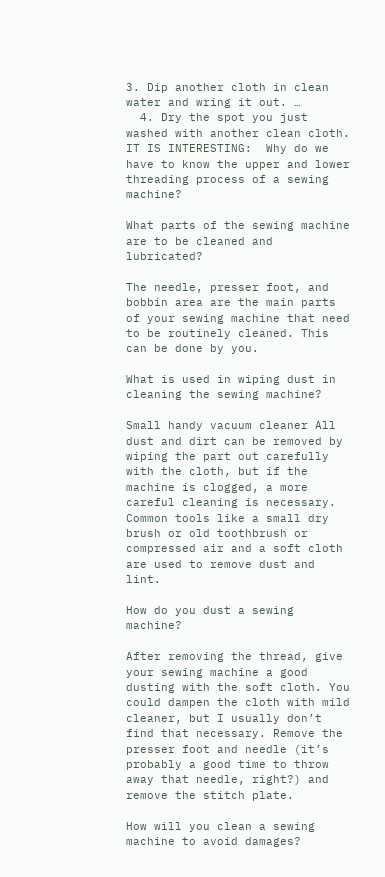3. Dip another cloth in clean water and wring it out. …
  4. Dry the spot you just washed with another clean cloth.
IT IS INTERESTING:  Why do we have to know the upper and lower threading process of a sewing machine?

What parts of the sewing machine are to be cleaned and lubricated?

The needle, presser foot, and bobbin area are the main parts of your sewing machine that need to be routinely cleaned. This can be done by you.

What is used in wiping dust in cleaning the sewing machine?

Small handy vacuum cleaner All dust and dirt can be removed by wiping the part out carefully with the cloth, but if the machine is clogged, a more careful cleaning is necessary. Common tools like a small dry brush or old toothbrush or compressed air and a soft cloth are used to remove dust and lint.

How do you dust a sewing machine?

After removing the thread, give your sewing machine a good dusting with the soft cloth. You could dampen the cloth with mild cleaner, but I usually don’t find that necessary. Remove the presser foot and needle (it’s probably a good time to throw away that needle, right?) and remove the stitch plate.

How will you clean a sewing machine to avoid damages?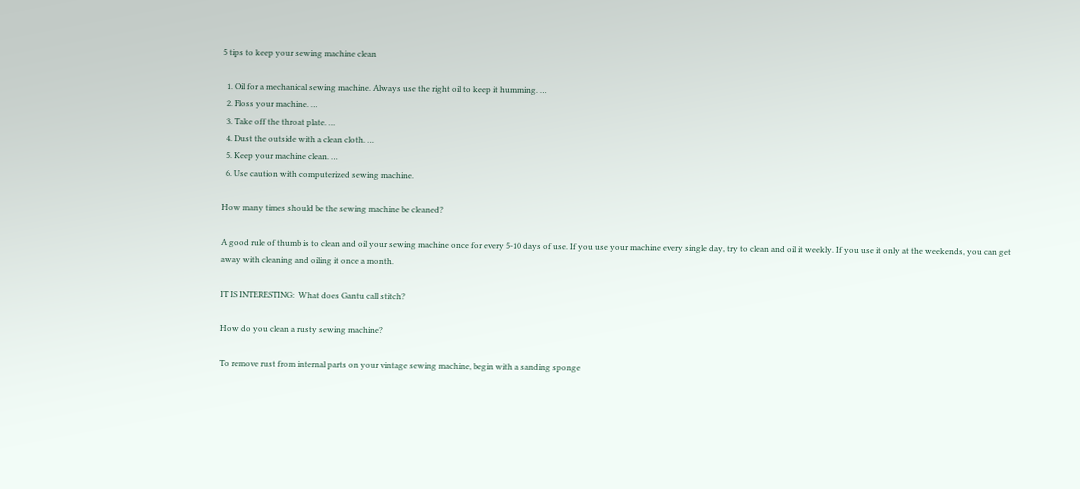5 tips to keep your sewing machine clean

  1. Oil for a mechanical sewing machine. Always use the right oil to keep it humming. …
  2. Floss your machine. …
  3. Take off the throat plate. …
  4. Dust the outside with a clean cloth. …
  5. Keep your machine clean. …
  6. Use caution with computerized sewing machine.

How many times should be the sewing machine be cleaned?

A good rule of thumb is to clean and oil your sewing machine once for every 5-10 days of use. If you use your machine every single day, try to clean and oil it weekly. If you use it only at the weekends, you can get away with cleaning and oiling it once a month.

IT IS INTERESTING:  What does Gantu call stitch?

How do you clean a rusty sewing machine?

To remove rust from internal parts on your vintage sewing machine, begin with a sanding sponge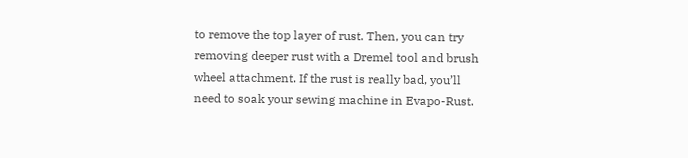to remove the top layer of rust. Then, you can try removing deeper rust with a Dremel tool and brush wheel attachment. If the rust is really bad, you’ll need to soak your sewing machine in Evapo-Rust.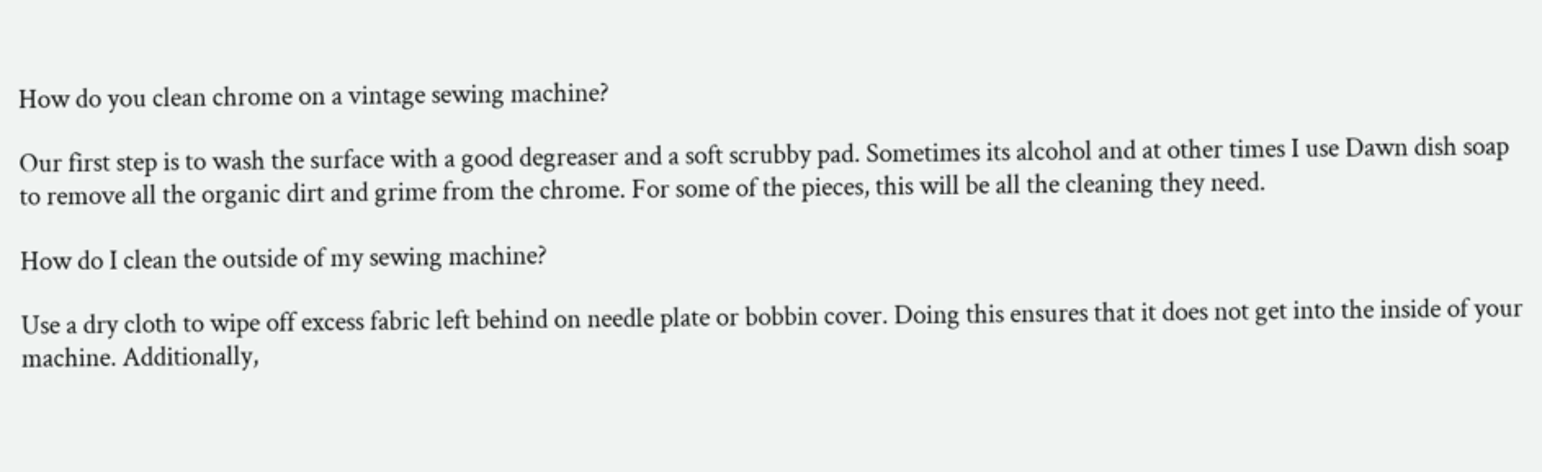How do you clean chrome on a vintage sewing machine?

Our first step is to wash the surface with a good degreaser and a soft scrubby pad. Sometimes its alcohol and at other times I use Dawn dish soap to remove all the organic dirt and grime from the chrome. For some of the pieces, this will be all the cleaning they need.

How do I clean the outside of my sewing machine?

Use a dry cloth to wipe off excess fabric left behind on needle plate or bobbin cover. Doing this ensures that it does not get into the inside of your machine. Additionally,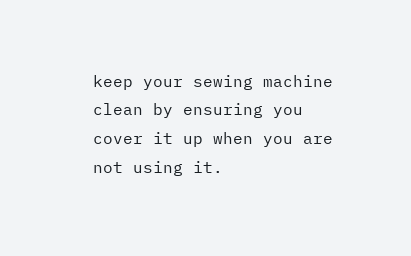keep your sewing machine clean by ensuring you cover it up when you are not using it.